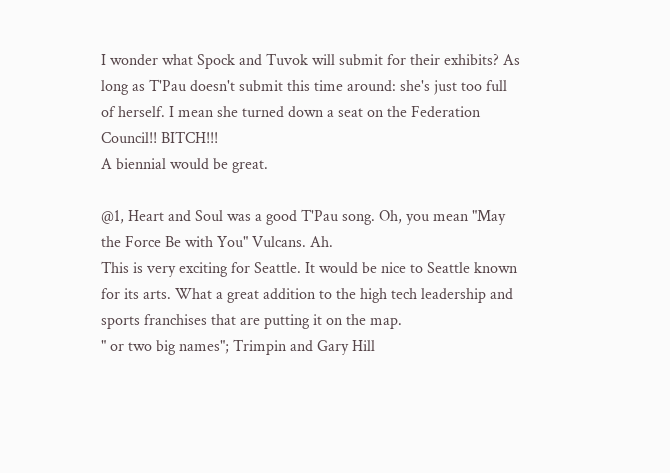I wonder what Spock and Tuvok will submit for their exhibits? As long as T'Pau doesn't submit this time around: she's just too full of herself. I mean she turned down a seat on the Federation Council!! BITCH!!!
A biennial would be great.

@1, Heart and Soul was a good T'Pau song. Oh, you mean "May the Force Be with You" Vulcans. Ah.
This is very exciting for Seattle. It would be nice to Seattle known for its arts. What a great addition to the high tech leadership and sports franchises that are putting it on the map.
" or two big names"; Trimpin and Gary Hill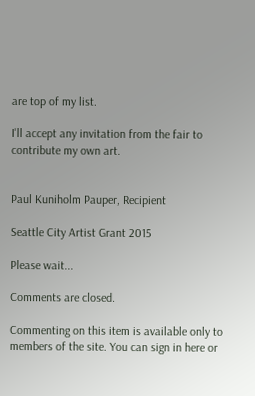are top of my list.

I'll accept any invitation from the fair to contribute my own art.


Paul Kuniholm Pauper, Recipient

Seattle City Artist Grant 2015

Please wait...

Comments are closed.

Commenting on this item is available only to members of the site. You can sign in here or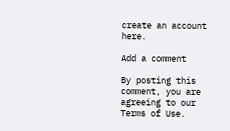create an account here.

Add a comment

By posting this comment, you are agreeing to our Terms of Use.